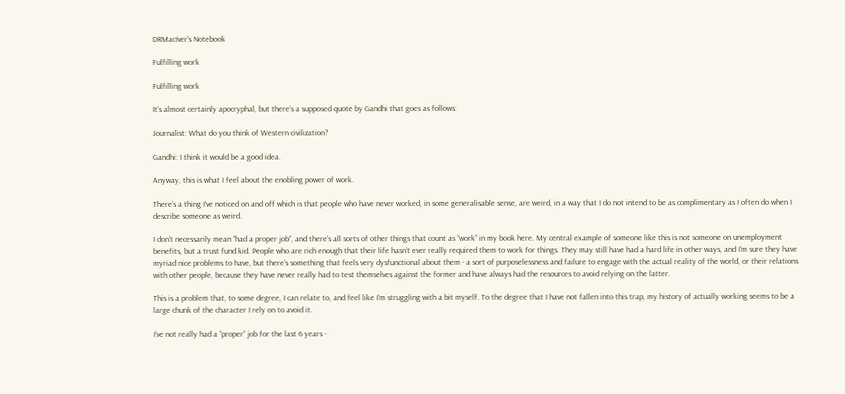DRMacIver's Notebook

Fulfilling work

Fulfilling work

It’s almost certainly apocryphal, but there’s a supposed quote by Gandhi that goes as follows:

Journalist: What do you think of Western civilization?

Gandhi: I think it would be a good idea.

Anyway, this is what I feel about the enobling power of work.

There’s a thing I’ve noticed on and off which is that people who have never worked, in some generalisable sense, are weird, in a way that I do not intend to be as complimentary as I often do when I describe someone as weird.

I don’t necessarily mean “had a proper job”, and there’s all sorts of other things that count as “work” in my book here. My central example of someone like this is not someone on unemployment benefits, but a trust fund kid. People who are rich enough that their life hasn’t ever really required them to work for things. They may still have had a hard life in other ways, and I’m sure they have myriad nice problems to have, but there’s something that feels very dysfunctional about them - a sort of purposelessness and failure to engage with the actual reality of the world, or their relations with other people, because they have never really had to test themselves against the former and have always had the resources to avoid relying on the latter.

This is a problem that, to some degree, I can relate to, and feel like I’m struggling with a bit myself. To the degree that I have not fallen into this trap, my history of actually working seems to be a large chunk of the character I rely on to avoid it.

I’ve not really had a “proper” job for the last 6 years -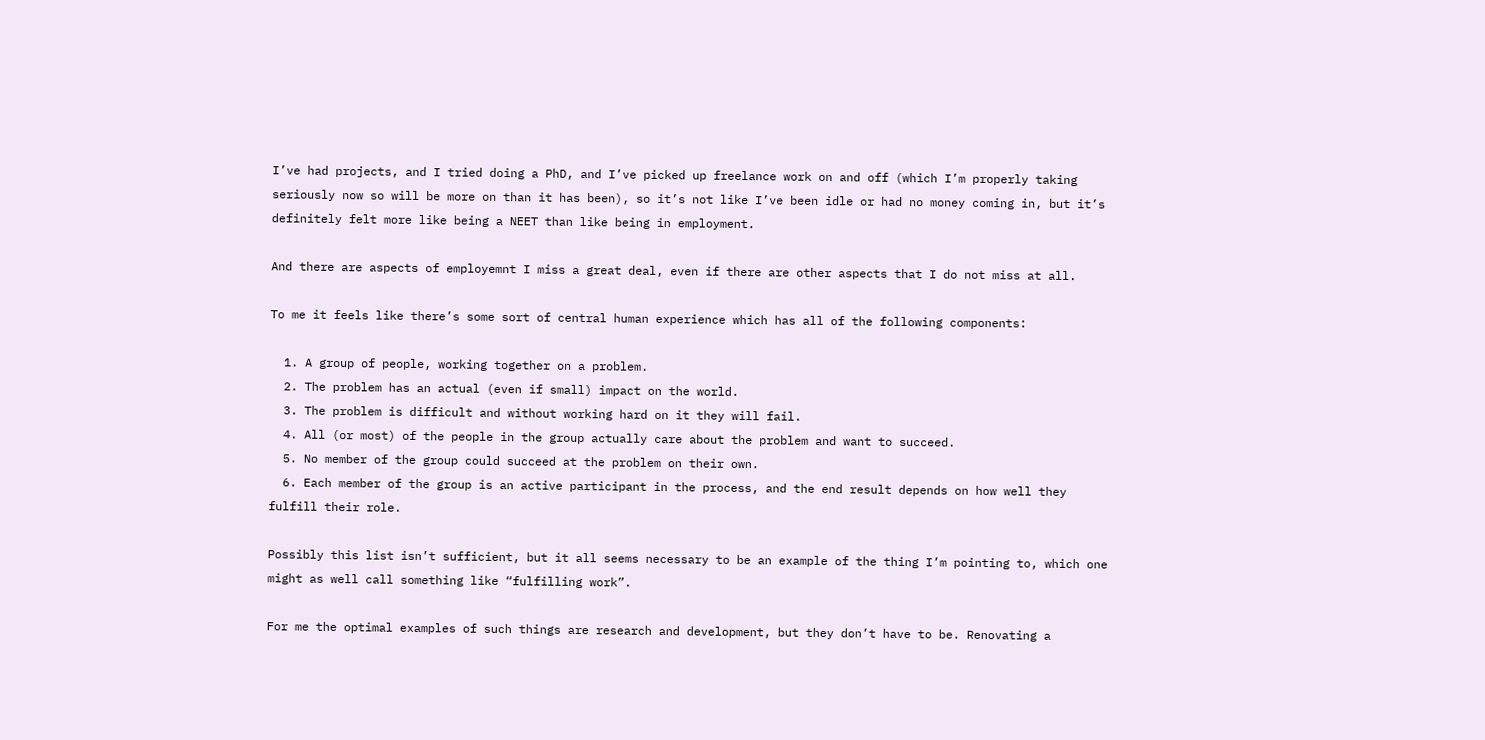I’ve had projects, and I tried doing a PhD, and I’ve picked up freelance work on and off (which I’m properly taking seriously now so will be more on than it has been), so it’s not like I’ve been idle or had no money coming in, but it’s definitely felt more like being a NEET than like being in employment.

And there are aspects of employemnt I miss a great deal, even if there are other aspects that I do not miss at all.

To me it feels like there’s some sort of central human experience which has all of the following components:

  1. A group of people, working together on a problem.
  2. The problem has an actual (even if small) impact on the world.
  3. The problem is difficult and without working hard on it they will fail.
  4. All (or most) of the people in the group actually care about the problem and want to succeed.
  5. No member of the group could succeed at the problem on their own.
  6. Each member of the group is an active participant in the process, and the end result depends on how well they fulfill their role.

Possibly this list isn’t sufficient, but it all seems necessary to be an example of the thing I’m pointing to, which one might as well call something like “fulfilling work”.

For me the optimal examples of such things are research and development, but they don’t have to be. Renovating a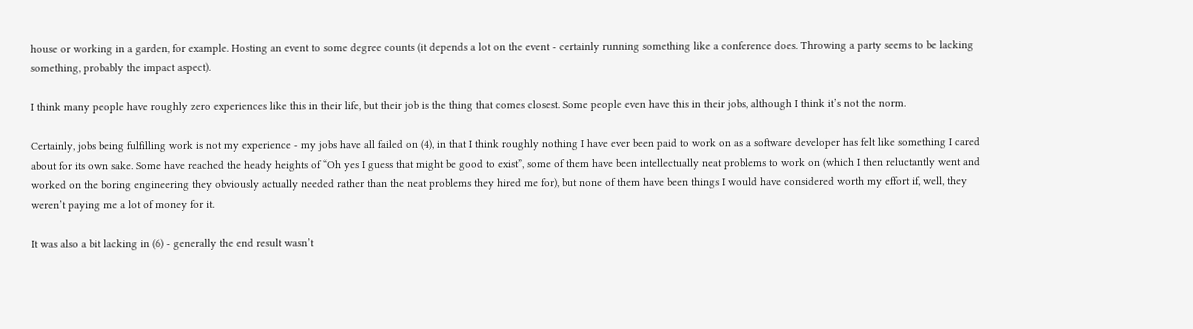house or working in a garden, for example. Hosting an event to some degree counts (it depends a lot on the event - certainly running something like a conference does. Throwing a party seems to be lacking something, probably the impact aspect).

I think many people have roughly zero experiences like this in their life, but their job is the thing that comes closest. Some people even have this in their jobs, although I think it’s not the norm.

Certainly, jobs being fulfilling work is not my experience - my jobs have all failed on (4), in that I think roughly nothing I have ever been paid to work on as a software developer has felt like something I cared about for its own sake. Some have reached the heady heights of “Oh yes I guess that might be good to exist”, some of them have been intellectually neat problems to work on (which I then reluctantly went and worked on the boring engineering they obviously actually needed rather than the neat problems they hired me for), but none of them have been things I would have considered worth my effort if, well, they weren’t paying me a lot of money for it.

It was also a bit lacking in (6) - generally the end result wasn’t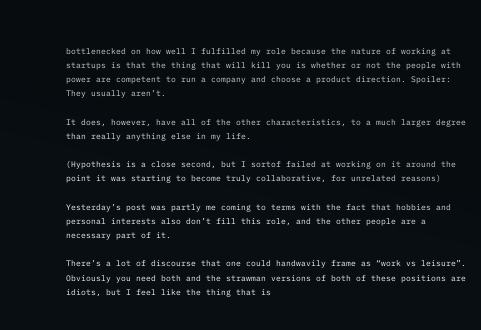bottlenecked on how well I fulfilled my role because the nature of working at startups is that the thing that will kill you is whether or not the people with power are competent to run a company and choose a product direction. Spoiler: They usually aren’t.

It does, however, have all of the other characteristics, to a much larger degree than really anything else in my life.

(Hypothesis is a close second, but I sortof failed at working on it around the point it was starting to become truly collaborative, for unrelated reasons)

Yesterday’s post was partly me coming to terms with the fact that hobbies and personal interests also don’t fill this role, and the other people are a necessary part of it.

There’s a lot of discourse that one could handwavily frame as “work vs leisure”. Obviously you need both and the strawman versions of both of these positions are idiots, but I feel like the thing that is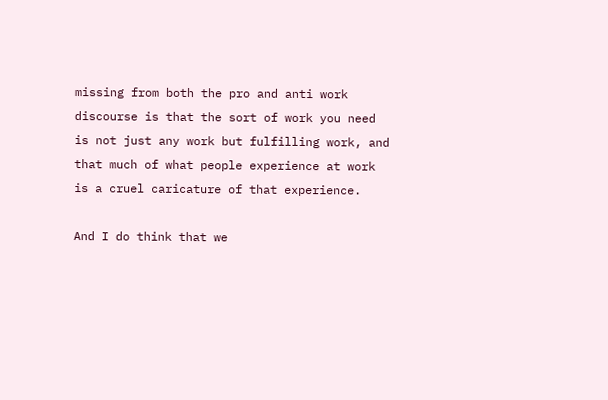missing from both the pro and anti work discourse is that the sort of work you need is not just any work but fulfilling work, and that much of what people experience at work is a cruel caricature of that experience.

And I do think that we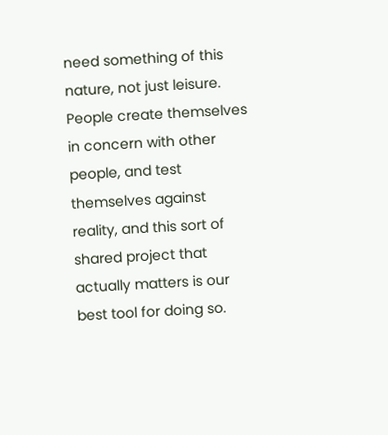need something of this nature, not just leisure. People create themselves in concern with other people, and test themselves against reality, and this sort of shared project that actually matters is our best tool for doing so.